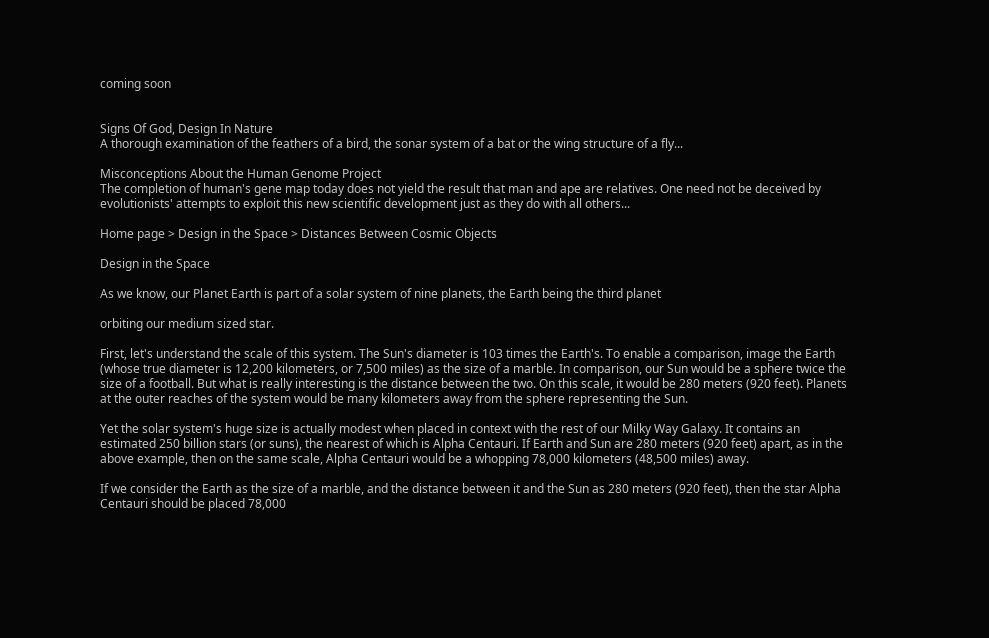coming soon


Signs Of God, Design In Nature
A thorough examination of the feathers of a bird, the sonar system of a bat or the wing structure of a fly...

Misconceptions About the Human Genome Project
The completion of human's gene map today does not yield the result that man and ape are relatives. One need not be deceived by evolutionists' attempts to exploit this new scientific development just as they do with all others...

Home page > Design in the Space > Distances Between Cosmic Objects

Design in the Space

As we know, our Planet Earth is part of a solar system of nine planets, the Earth being the third planet

orbiting our medium sized star.

First, let's understand the scale of this system. The Sun's diameter is 103 times the Earth's. To enable a comparison, image the Earth (whose true diameter is 12,200 kilometers, or 7,500 miles) as the size of a marble. In comparison, our Sun would be a sphere twice the size of a football. But what is really interesting is the distance between the two. On this scale, it would be 280 meters (920 feet). Planets at the outer reaches of the system would be many kilometers away from the sphere representing the Sun.

Yet the solar system's huge size is actually modest when placed in context with the rest of our Milky Way Galaxy. It contains an estimated 250 billion stars (or suns), the nearest of which is Alpha Centauri. If Earth and Sun are 280 meters (920 feet) apart, as in the above example, then on the same scale, Alpha Centauri would be a whopping 78,000 kilometers (48,500 miles) away.

If we consider the Earth as the size of a marble, and the distance between it and the Sun as 280 meters (920 feet), then the star Alpha Centauri should be placed 78,000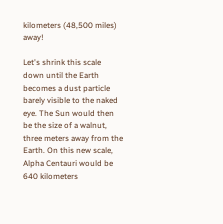kilometers (48,500 miles) away!

Let's shrink this scale down until the Earth becomes a dust particle barely visible to the naked eye. The Sun would then be the size of a walnut, three meters away from the Earth. On this new scale, Alpha Centauri would be 640 kilometers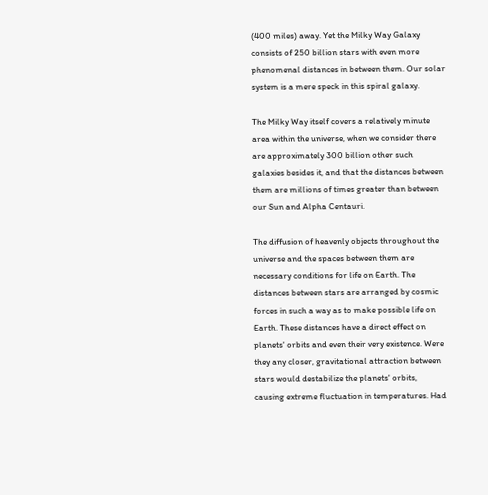(400 miles) away. Yet the Milky Way Galaxy consists of 250 billion stars with even more phenomenal distances in between them. Our solar system is a mere speck in this spiral galaxy.

The Milky Way itself covers a relatively minute area within the universe, when we consider there are approximately 300 billion other such galaxies besides it, and that the distances between them are millions of times greater than between our Sun and Alpha Centauri.

The diffusion of heavenly objects throughout the universe and the spaces between them are necessary conditions for life on Earth. The distances between stars are arranged by cosmic forces in such a way as to make possible life on Earth. These distances have a direct effect on planets' orbits and even their very existence. Were they any closer, gravitational attraction between stars would destabilize the planets' orbits, causing extreme fluctuation in temperatures. Had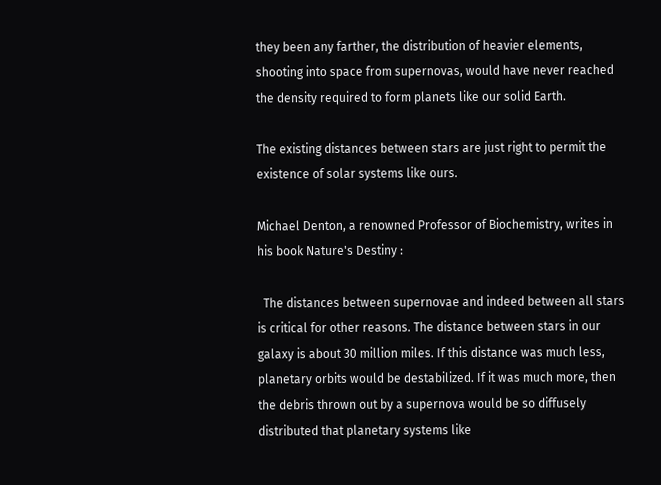they been any farther, the distribution of heavier elements, shooting into space from supernovas, would have never reached the density required to form planets like our solid Earth.

The existing distances between stars are just right to permit the existence of solar systems like ours.

Michael Denton, a renowned Professor of Biochemistry, writes in his book Nature's Destiny :

  The distances between supernovae and indeed between all stars is critical for other reasons. The distance between stars in our galaxy is about 30 million miles. If this distance was much less, planetary orbits would be destabilized. If it was much more, then the debris thrown out by a supernova would be so diffusely distributed that planetary systems like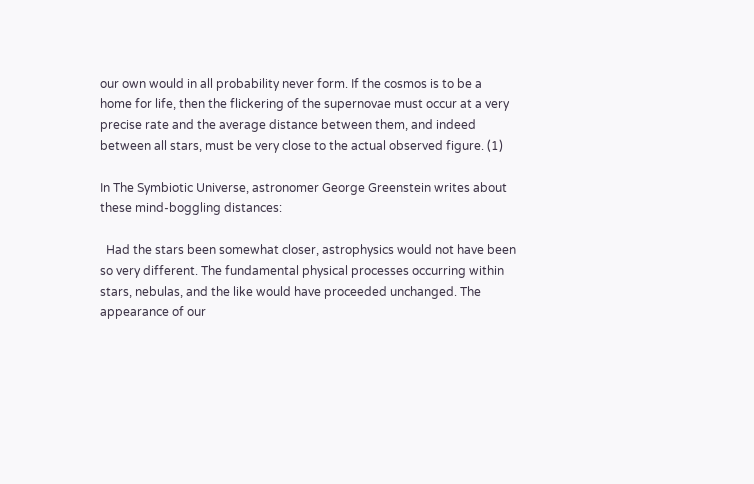our own would in all probability never form. If the cosmos is to be a home for life, then the flickering of the supernovae must occur at a very precise rate and the average distance between them, and indeed between all stars, must be very close to the actual observed figure. (1)

In The Symbiotic Universe, astronomer George Greenstein writes about these mind-boggling distances:

  Had the stars been somewhat closer, astrophysics would not have been so very different. The fundamental physical processes occurring within stars, nebulas, and the like would have proceeded unchanged. The appearance of our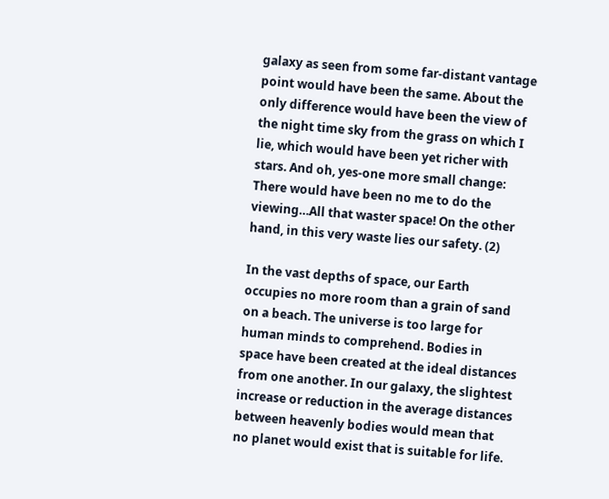galaxy as seen from some far-distant vantage point would have been the same. About the only difference would have been the view of the night time sky from the grass on which I lie, which would have been yet richer with stars. And oh, yes-one more small change: There would have been no me to do the viewing…All that waster space! On the other hand, in this very waste lies our safety. (2)

In the vast depths of space, our Earth occupies no more room than a grain of sand on a beach. The universe is too large for human minds to comprehend. Bodies in space have been created at the ideal distances from one another. In our galaxy, the slightest increase or reduction in the average distances between heavenly bodies would mean that no planet would exist that is suitable for life.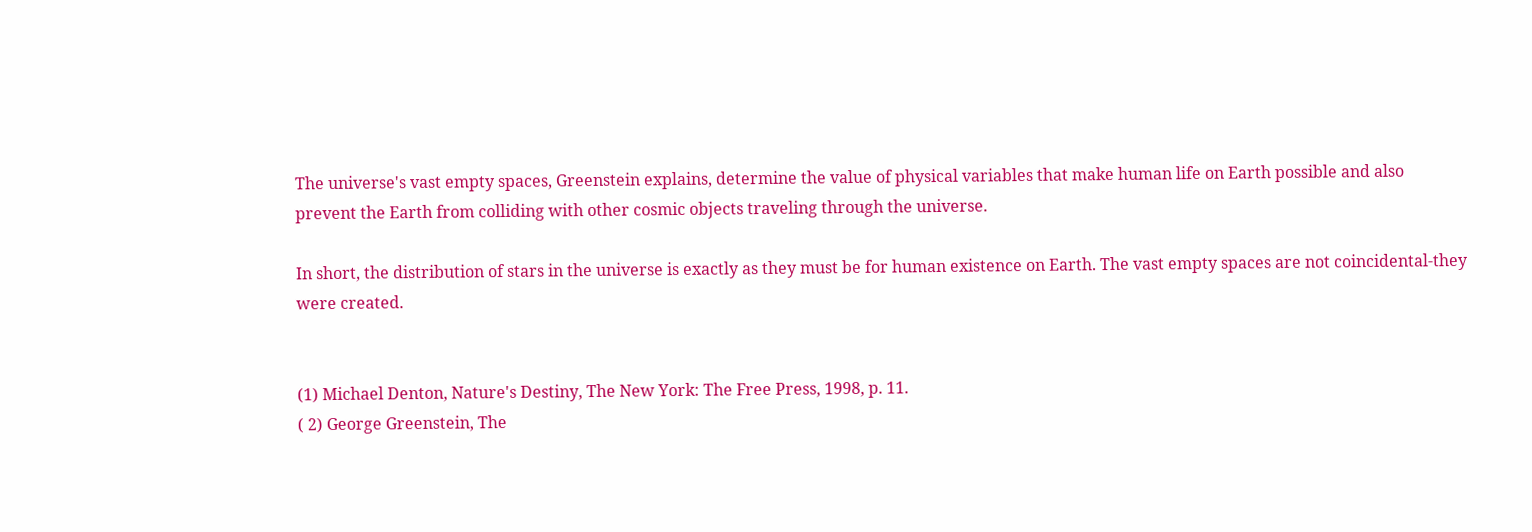The universe's vast empty spaces, Greenstein explains, determine the value of physical variables that make human life on Earth possible and also prevent the Earth from colliding with other cosmic objects traveling through the universe.

In short, the distribution of stars in the universe is exactly as they must be for human existence on Earth. The vast empty spaces are not coincidental-they were created.


(1) Michael Denton, Nature's Destiny, The New York: The Free Press, 1998, p. 11.
( 2) George Greenstein, The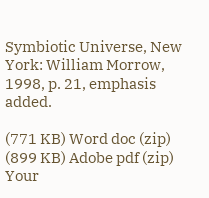Symbiotic Universe, New York: William Morrow, 1998, p. 21, emphasis added.

(771 KB) Word doc (zip)
(899 KB) Adobe pdf (zip)
Your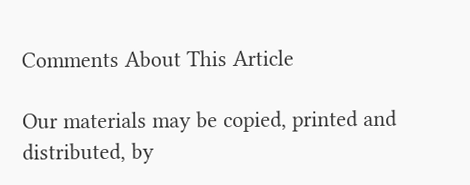Comments About This Article

Our materials may be copied, printed and distributed, by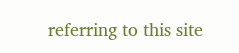referring to this site